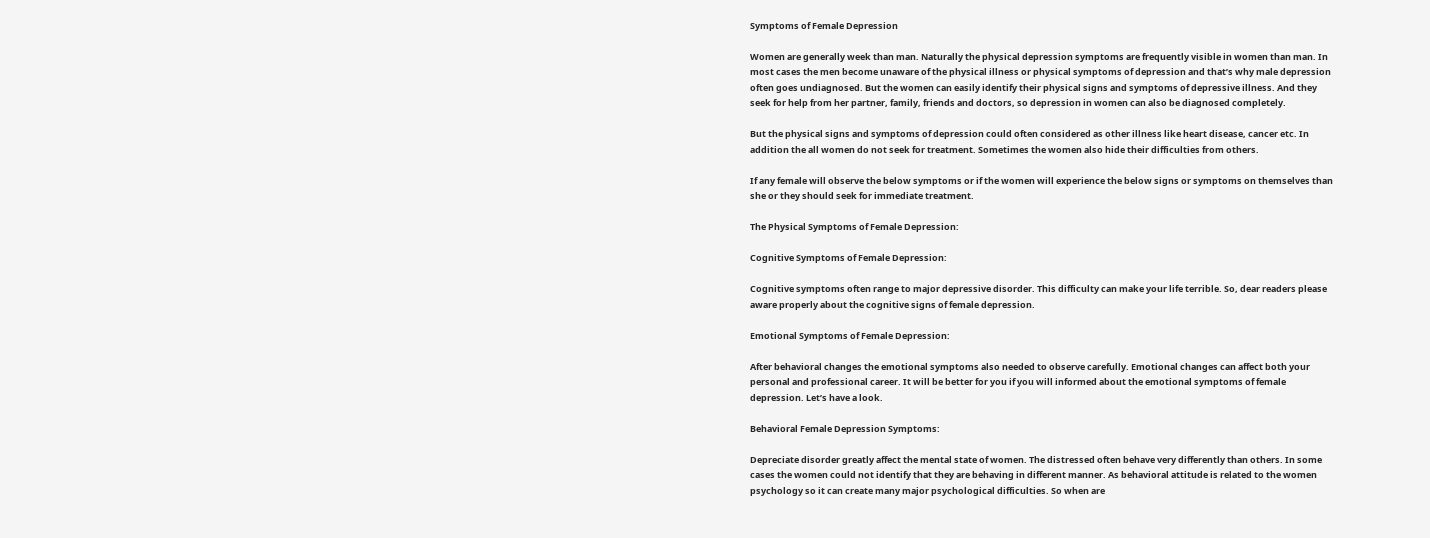Symptoms of Female Depression

Women are generally week than man. Naturally the physical depression symptoms are frequently visible in women than man. In most cases the men become unaware of the physical illness or physical symptoms of depression and that’s why male depression often goes undiagnosed. But the women can easily identify their physical signs and symptoms of depressive illness. And they seek for help from her partner, family, friends and doctors, so depression in women can also be diagnosed completely.

But the physical signs and symptoms of depression could often considered as other illness like heart disease, cancer etc. In addition the all women do not seek for treatment. Sometimes the women also hide their difficulties from others.

If any female will observe the below symptoms or if the women will experience the below signs or symptoms on themselves than she or they should seek for immediate treatment.

The Physical Symptoms of Female Depression:

Cognitive Symptoms of Female Depression:

Cognitive symptoms often range to major depressive disorder. This difficulty can make your life terrible. So, dear readers please aware properly about the cognitive signs of female depression.

Emotional Symptoms of Female Depression:

After behavioral changes the emotional symptoms also needed to observe carefully. Emotional changes can affect both your personal and professional career. It will be better for you if you will informed about the emotional symptoms of female depression. Let’s have a look.

Behavioral Female Depression Symptoms:

Depreciate disorder greatly affect the mental state of women. The distressed often behave very differently than others. In some cases the women could not identify that they are behaving in different manner. As behavioral attitude is related to the women psychology so it can create many major psychological difficulties. So when are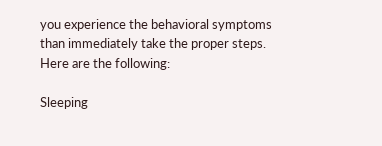you experience the behavioral symptoms than immediately take the proper steps. Here are the following:

Sleeping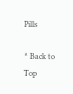Pills

^ Back to Top